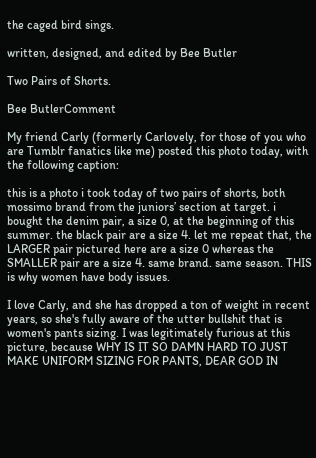the caged bird sings.

written, designed, and edited by Bee Butler

Two Pairs of Shorts.

Bee ButlerComment

My friend Carly (formerly Carlovely, for those of you who are Tumblr fanatics like me) posted this photo today, with the following caption:

this is a photo i took today of two pairs of shorts, both mossimo brand from the juniors’ section at target. i bought the denim pair, a size 0, at the beginning of this summer. the black pair are a size 4. let me repeat that, the LARGER pair pictured here are a size 0 whereas the SMALLER pair are a size 4. same brand. same season. THIS is why women have body issues.

I love Carly, and she has dropped a ton of weight in recent years, so she's fully aware of the utter bullshit that is women's pants sizing. I was legitimately furious at this picture, because WHY IS IT SO DAMN HARD TO JUST MAKE UNIFORM SIZING FOR PANTS, DEAR GOD IN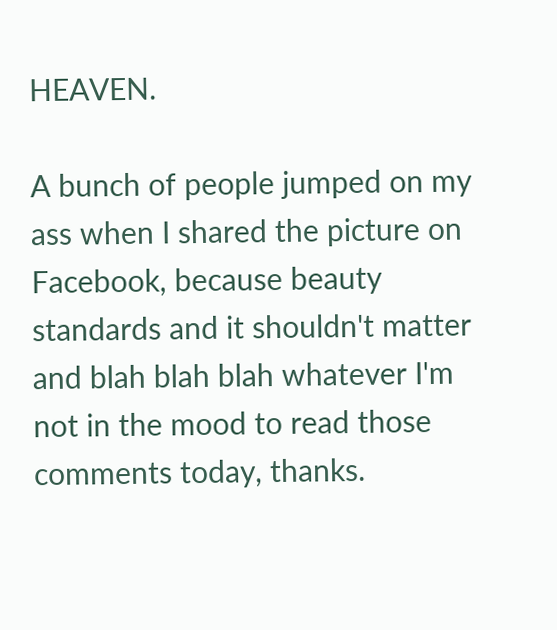HEAVEN.

A bunch of people jumped on my ass when I shared the picture on Facebook, because beauty standards and it shouldn't matter and blah blah blah whatever I'm not in the mood to read those comments today, thanks.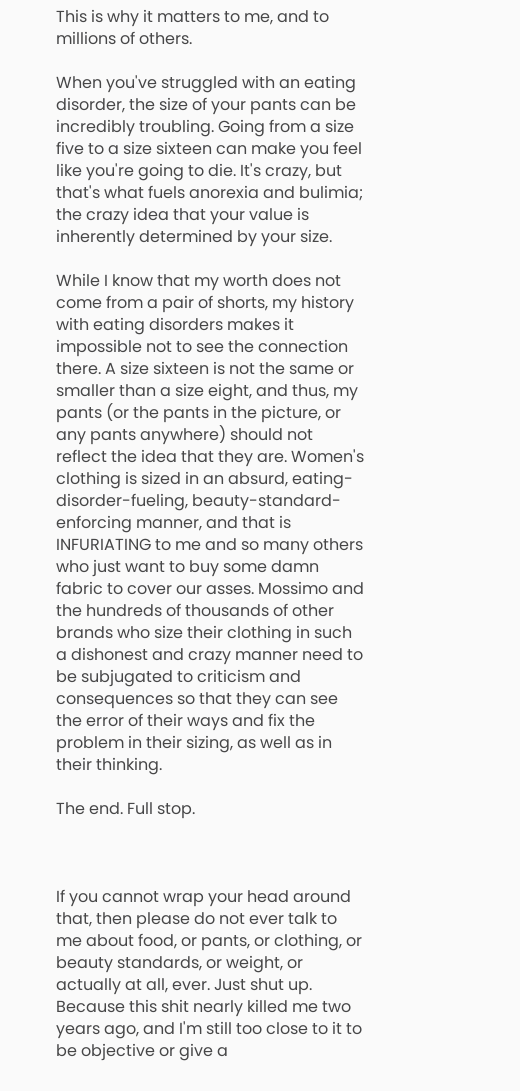This is why it matters to me, and to millions of others.

When you've struggled with an eating disorder, the size of your pants can be incredibly troubling. Going from a size five to a size sixteen can make you feel like you're going to die. It's crazy, but that's what fuels anorexia and bulimia; the crazy idea that your value is inherently determined by your size.

While I know that my worth does not come from a pair of shorts, my history with eating disorders makes it impossible not to see the connection there. A size sixteen is not the same or smaller than a size eight, and thus, my pants (or the pants in the picture, or any pants anywhere) should not reflect the idea that they are. Women's clothing is sized in an absurd, eating-disorder-fueling, beauty-standard-enforcing manner, and that is INFURIATING to me and so many others who just want to buy some damn fabric to cover our asses. Mossimo and the hundreds of thousands of other brands who size their clothing in such a dishonest and crazy manner need to be subjugated to criticism and consequences so that they can see the error of their ways and fix the problem in their sizing, as well as in their thinking.

The end. Full stop.



If you cannot wrap your head around that, then please do not ever talk to me about food, or pants, or clothing, or beauty standards, or weight, or actually at all, ever. Just shut up. Because this shit nearly killed me two years ago, and I'm still too close to it to be objective or give a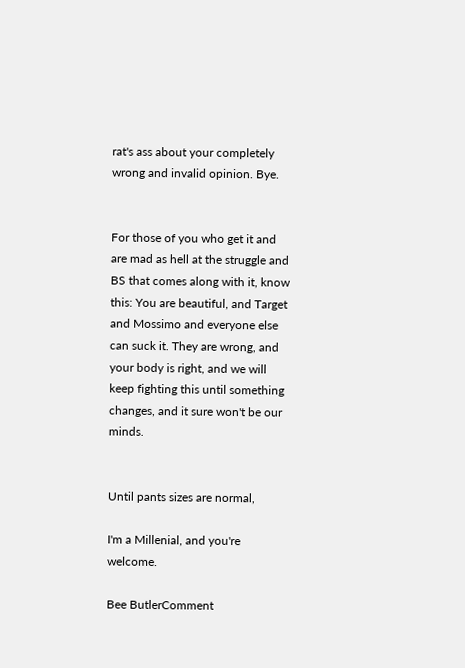rat's ass about your completely wrong and invalid opinion. Bye.


For those of you who get it and are mad as hell at the struggle and BS that comes along with it, know this: You are beautiful, and Target and Mossimo and everyone else can suck it. They are wrong, and your body is right, and we will keep fighting this until something changes, and it sure won't be our minds.


Until pants sizes are normal,

I'm a Millenial, and you're welcome.

Bee ButlerComment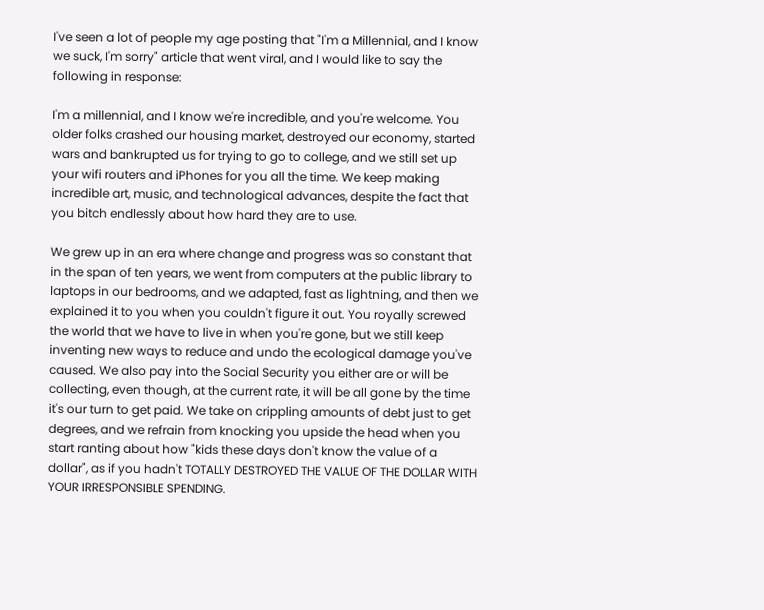I've seen a lot of people my age posting that "I'm a Millennial, and I know we suck, I'm sorry" article that went viral, and I would like to say the following in response:

I'm a millennial, and I know we're incredible, and you're welcome. You older folks crashed our housing market, destroyed our economy, started wars and bankrupted us for trying to go to college, and we still set up your wifi routers and iPhones for you all the time. We keep making incredible art, music, and technological advances, despite the fact that you bitch endlessly about how hard they are to use.

We grew up in an era where change and progress was so constant that in the span of ten years, we went from computers at the public library to laptops in our bedrooms, and we adapted, fast as lightning, and then we explained it to you when you couldn't figure it out. You royally screwed the world that we have to live in when you're gone, but we still keep inventing new ways to reduce and undo the ecological damage you've caused. We also pay into the Social Security you either are or will be collecting, even though, at the current rate, it will be all gone by the time it's our turn to get paid. We take on crippling amounts of debt just to get degrees, and we refrain from knocking you upside the head when you start ranting about how "kids these days don't know the value of a dollar", as if you hadn't TOTALLY DESTROYED THE VALUE OF THE DOLLAR WITH YOUR IRRESPONSIBLE SPENDING.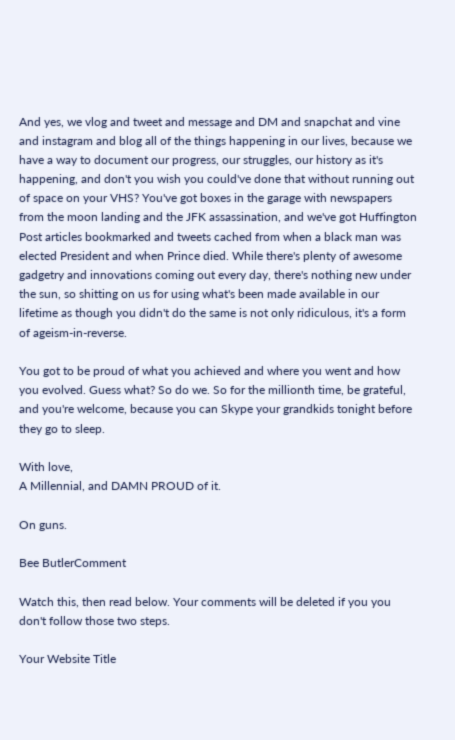And yes, we vlog and tweet and message and DM and snapchat and vine and instagram and blog all of the things happening in our lives, because we have a way to document our progress, our struggles, our history as it's happening, and don't you wish you could've done that without running out of space on your VHS? You've got boxes in the garage with newspapers from the moon landing and the JFK assassination, and we've got Huffington Post articles bookmarked and tweets cached from when a black man was elected President and when Prince died. While there's plenty of awesome gadgetry and innovations coming out every day, there's nothing new under the sun, so shitting on us for using what's been made available in our lifetime as though you didn't do the same is not only ridiculous, it's a form of ageism-in-reverse.

You got to be proud of what you achieved and where you went and how you evolved. Guess what? So do we. So for the millionth time, be grateful, and you're welcome, because you can Skype your grandkids tonight before they go to sleep.

With love,
A Millennial, and DAMN PROUD of it.

On guns.

Bee ButlerComment

Watch this, then read below. Your comments will be deleted if you you don't follow those two steps.

Your Website Title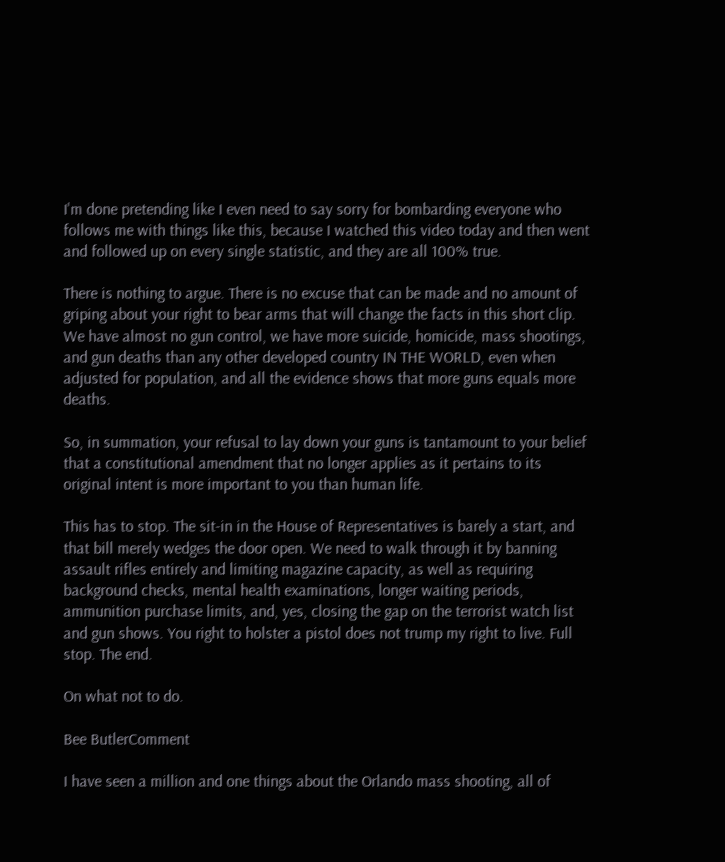I'm done pretending like I even need to say sorry for bombarding everyone who follows me with things like this, because I watched this video today and then went and followed up on every single statistic, and they are all 100% true.

There is nothing to argue. There is no excuse that can be made and no amount of griping about your right to bear arms that will change the facts in this short clip. We have almost no gun control, we have more suicide, homicide, mass shootings, and gun deaths than any other developed country IN THE WORLD, even when adjusted for population, and all the evidence shows that more guns equals more deaths.

So, in summation, your refusal to lay down your guns is tantamount to your belief that a constitutional amendment that no longer applies as it pertains to its original intent is more important to you than human life.

This has to stop. The sit-in in the House of Representatives is barely a start, and that bill merely wedges the door open. We need to walk through it by banning assault rifles entirely and limiting magazine capacity, as well as requiring background checks, mental health examinations, longer waiting periods, ammunition purchase limits, and, yes, closing the gap on the terrorist watch list and gun shows. You right to holster a pistol does not trump my right to live. Full stop. The end.

On what not to do.

Bee ButlerComment

I have seen a million and one things about the Orlando mass shooting, all of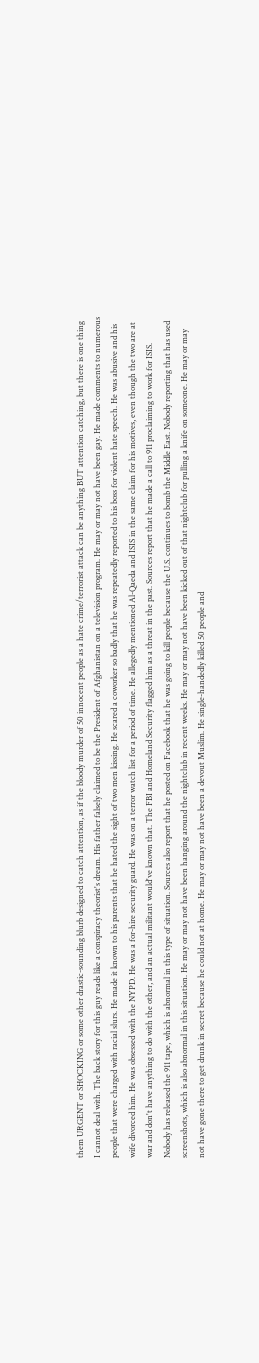them URGENT or SHOCKING or some other drastic-sounding blurb designed to catch attention, as if the bloody murder of 50 innocent people as a hate crime/terrorist attack can be anything BUT attention catching, but there is one thing I cannot deal with. The back story for this guy reads like a conspiracy theorist's dream. His father falsely claimed to be the President of Afghanistan on a television program. He may or may not have been gay. He made comments to numerous people that were charged with racial slurs. He made it known to his parents that he hated the sight of two men kissing. He scared a coworker so badly that he was repeatedly reported to his boss for violent hate speech. He was abusive and his wife divorced him. He was obsessed with the NYPD. He was a for-hire security guard. He was on a terror watch list for a period of time. He allegedly mentioned Al-Qaeda and ISIS in the same claim for his motives, even though the two are at war and don't have anything to do with the other, and an actual militant would've known that. The FBI and Homeland Security flagged him as a threat in the past. Sources report that he made a call to 911 proclaiming to work for ISIS. Nobody has released the 911 tape, which is abnormal in this type of situation. Sources also report that he posted on Facebook that he was going to kill people because the U.S. continues to bomb the Middle East. Nobody reporting that has used screenshots, which is also abnormal in this situation. He may or may not have been hanging around the nightclub in recent weeks. He may or may not have been kicked out of that nightclub for pulling a knife on someone. He may or may not have gone there to get drunk in secret because he could not at home. He may or may not have been a devout Muslim. He single-handedly killed 50 people and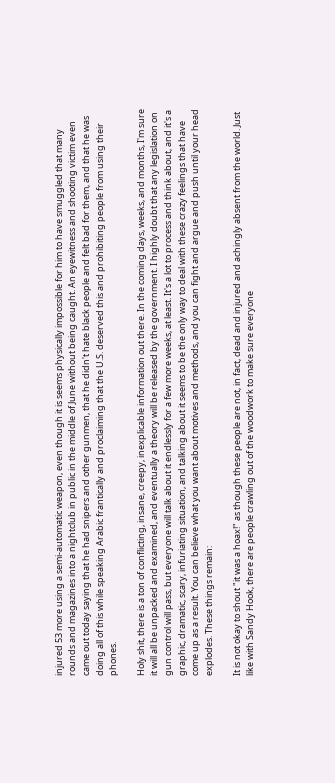injured 53 more using a semi-automatic weapon, even though it is seems physically impossible for him to have smuggled that many rounds and magazines into a nightclub in public in the middle of June without being caught. An eyewitness and shooting victim even came out today saying that he had snipers and other gunmen, that he didn't hate black people and felt bad for them, and that he was doing all of this while speaking Arabic frantically and proclaiming that the U.S. deserved this and prohibiting people from using their phones.

Holy shit, there is a ton of conflicting, insane, creepy, inexplicable information out there. In the coming days, weeks, and months, I'm sure it will all be unpacked and examined, and eventually a theory will be released by the government. I highly doubt that any legislation on gun control will pass, but everyone will talk about it endlessly for a few more weeks, at least. It's a lot to process and think about, and it's a graphic, dramatic, scary, infuriating situation, and talking about it seems to be the only way to deal with these crazy feelings that have come up as a result. You can believe what you want about motives and methods, and you can fight and argue and push until your head explodes. These things remain:

It is not okay to shout "it was a hoax!" as though these people are not, in fact, dead and injured and achingly absent from the world. Just like with Sandy Hook, there are people crawling out of the woodwork to make sure everyone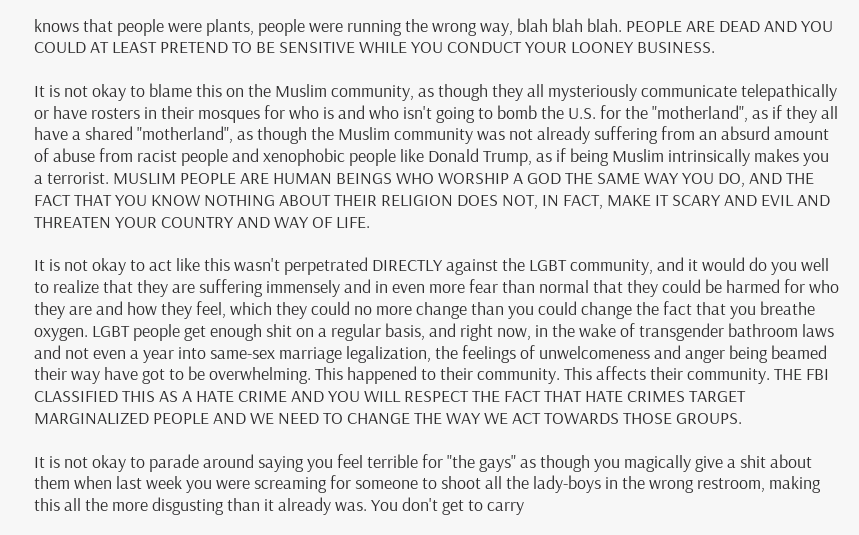knows that people were plants, people were running the wrong way, blah blah blah. PEOPLE ARE DEAD AND YOU COULD AT LEAST PRETEND TO BE SENSITIVE WHILE YOU CONDUCT YOUR LOONEY BUSINESS.

It is not okay to blame this on the Muslim community, as though they all mysteriously communicate telepathically or have rosters in their mosques for who is and who isn't going to bomb the U.S. for the "motherland", as if they all have a shared "motherland", as though the Muslim community was not already suffering from an absurd amount of abuse from racist people and xenophobic people like Donald Trump, as if being Muslim intrinsically makes you a terrorist. MUSLIM PEOPLE ARE HUMAN BEINGS WHO WORSHIP A GOD THE SAME WAY YOU DO, AND THE FACT THAT YOU KNOW NOTHING ABOUT THEIR RELIGION DOES NOT, IN FACT, MAKE IT SCARY AND EVIL AND THREATEN YOUR COUNTRY AND WAY OF LIFE.

It is not okay to act like this wasn't perpetrated DIRECTLY against the LGBT community, and it would do you well to realize that they are suffering immensely and in even more fear than normal that they could be harmed for who they are and how they feel, which they could no more change than you could change the fact that you breathe oxygen. LGBT people get enough shit on a regular basis, and right now, in the wake of transgender bathroom laws and not even a year into same-sex marriage legalization, the feelings of unwelcomeness and anger being beamed their way have got to be overwhelming. This happened to their community. This affects their community. THE FBI CLASSIFIED THIS AS A HATE CRIME AND YOU WILL RESPECT THE FACT THAT HATE CRIMES TARGET MARGINALIZED PEOPLE AND WE NEED TO CHANGE THE WAY WE ACT TOWARDS THOSE GROUPS.

It is not okay to parade around saying you feel terrible for "the gays" as though you magically give a shit about them when last week you were screaming for someone to shoot all the lady-boys in the wrong restroom, making this all the more disgusting than it already was. You don't get to carry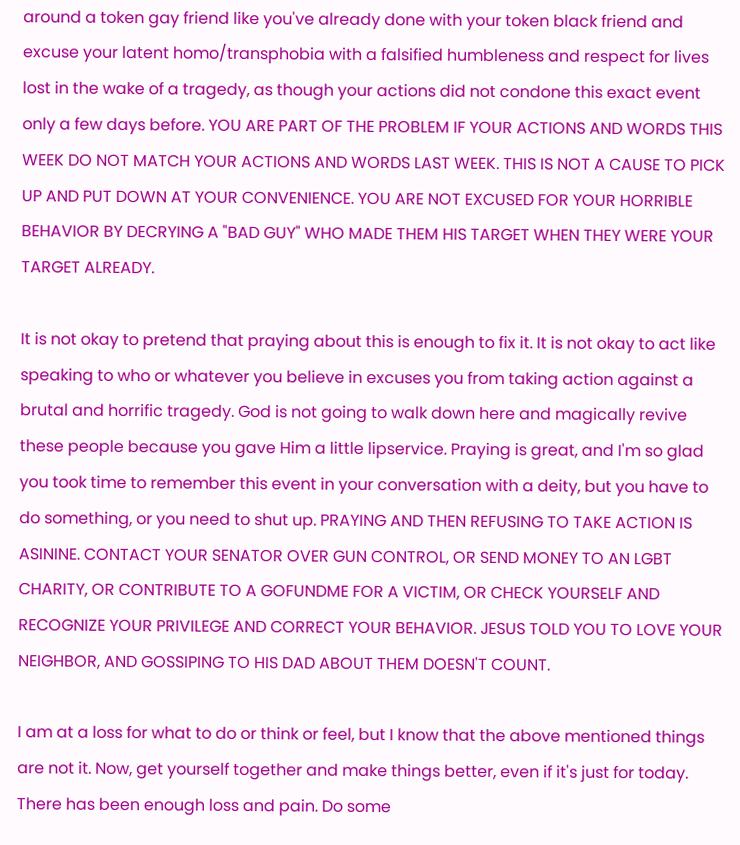around a token gay friend like you've already done with your token black friend and excuse your latent homo/transphobia with a falsified humbleness and respect for lives lost in the wake of a tragedy, as though your actions did not condone this exact event only a few days before. YOU ARE PART OF THE PROBLEM IF YOUR ACTIONS AND WORDS THIS WEEK DO NOT MATCH YOUR ACTIONS AND WORDS LAST WEEK. THIS IS NOT A CAUSE TO PICK UP AND PUT DOWN AT YOUR CONVENIENCE. YOU ARE NOT EXCUSED FOR YOUR HORRIBLE BEHAVIOR BY DECRYING A "BAD GUY" WHO MADE THEM HIS TARGET WHEN THEY WERE YOUR TARGET ALREADY.

It is not okay to pretend that praying about this is enough to fix it. It is not okay to act like speaking to who or whatever you believe in excuses you from taking action against a brutal and horrific tragedy. God is not going to walk down here and magically revive these people because you gave Him a little lipservice. Praying is great, and I'm so glad you took time to remember this event in your conversation with a deity, but you have to do something, or you need to shut up. PRAYING AND THEN REFUSING TO TAKE ACTION IS ASININE. CONTACT YOUR SENATOR OVER GUN CONTROL, OR SEND MONEY TO AN LGBT CHARITY, OR CONTRIBUTE TO A GOFUNDME FOR A VICTIM, OR CHECK YOURSELF AND RECOGNIZE YOUR PRIVILEGE AND CORRECT YOUR BEHAVIOR. JESUS TOLD YOU TO LOVE YOUR NEIGHBOR, AND GOSSIPING TO HIS DAD ABOUT THEM DOESN'T COUNT.

I am at a loss for what to do or think or feel, but I know that the above mentioned things are not it. Now, get yourself together and make things better, even if it's just for today. There has been enough loss and pain. Do some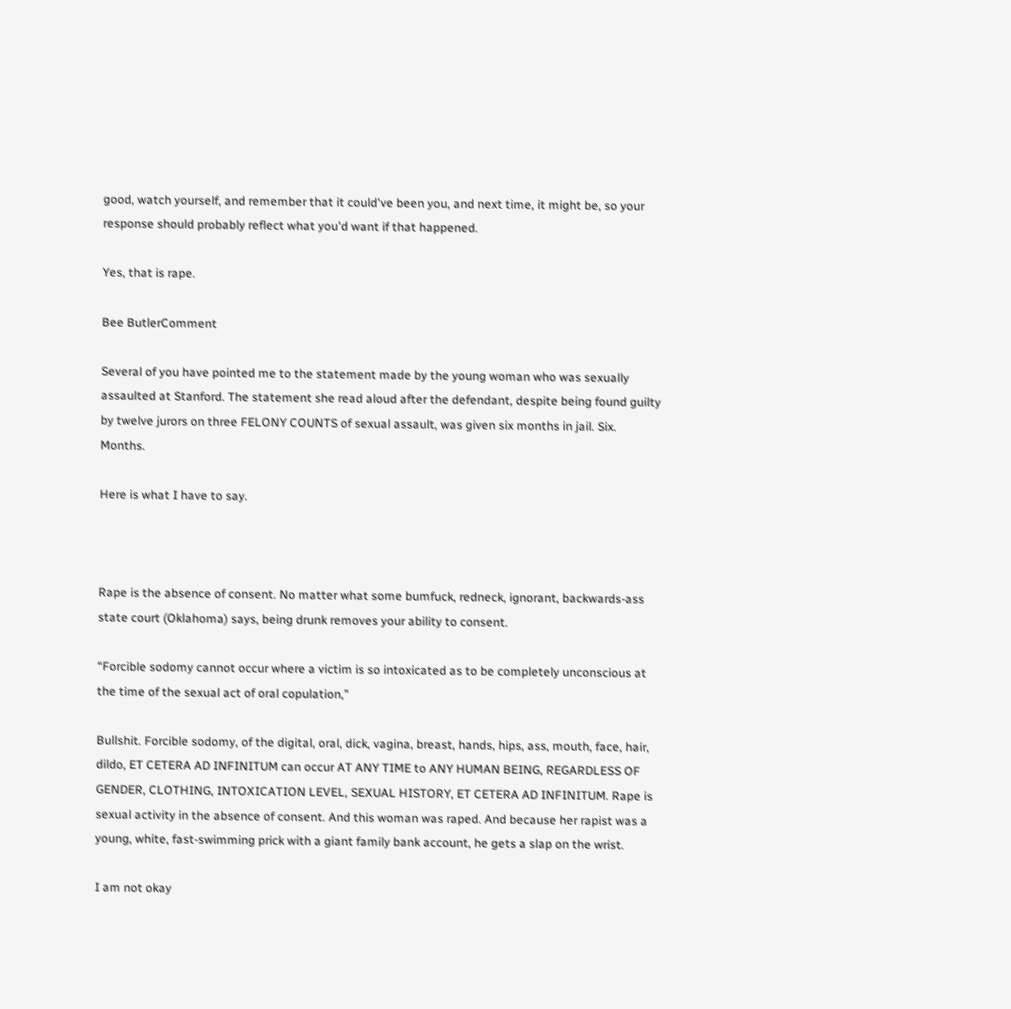good, watch yourself, and remember that it could've been you, and next time, it might be, so your response should probably reflect what you'd want if that happened.

Yes, that is rape.

Bee ButlerComment

Several of you have pointed me to the statement made by the young woman who was sexually assaulted at Stanford. The statement she read aloud after the defendant, despite being found guilty by twelve jurors on three FELONY COUNTS of sexual assault, was given six months in jail. Six. Months.

Here is what I have to say.



Rape is the absence of consent. No matter what some bumfuck, redneck, ignorant, backwards-ass state court (Oklahoma) says, being drunk removes your ability to consent.

“Forcible sodomy cannot occur where a victim is so intoxicated as to be completely unconscious at the time of the sexual act of oral copulation,”

Bullshit. Forcible sodomy, of the digital, oral, dick, vagina, breast, hands, hips, ass, mouth, face, hair, dildo, ET CETERA AD INFINITUM can occur AT ANY TIME to ANY HUMAN BEING, REGARDLESS OF GENDER, CLOTHING, INTOXICATION LEVEL, SEXUAL HISTORY, ET CETERA AD INFINITUM. Rape is sexual activity in the absence of consent. And this woman was raped. And because her rapist was a young, white, fast-swimming prick with a giant family bank account, he gets a slap on the wrist.

I am not okay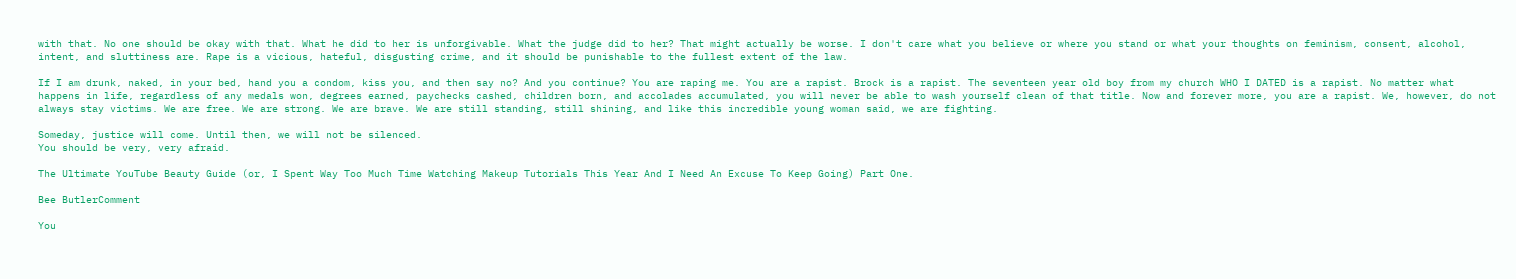with that. No one should be okay with that. What he did to her is unforgivable. What the judge did to her? That might actually be worse. I don't care what you believe or where you stand or what your thoughts on feminism, consent, alcohol, intent, and sluttiness are. Rape is a vicious, hateful, disgusting crime, and it should be punishable to the fullest extent of the law.

If I am drunk, naked, in your bed, hand you a condom, kiss you, and then say no? And you continue? You are raping me. You are a rapist. Brock is a rapist. The seventeen year old boy from my church WHO I DATED is a rapist. No matter what happens in life, regardless of any medals won, degrees earned, paychecks cashed, children born, and accolades accumulated, you will never be able to wash yourself clean of that title. Now and forever more, you are a rapist. We, however, do not always stay victims. We are free. We are strong. We are brave. We are still standing, still shining, and like this incredible young woman said, we are fighting.

Someday, justice will come. Until then, we will not be silenced.
You should be very, very afraid.

The Ultimate YouTube Beauty Guide (or, I Spent Way Too Much Time Watching Makeup Tutorials This Year And I Need An Excuse To Keep Going) Part One.

Bee ButlerComment

You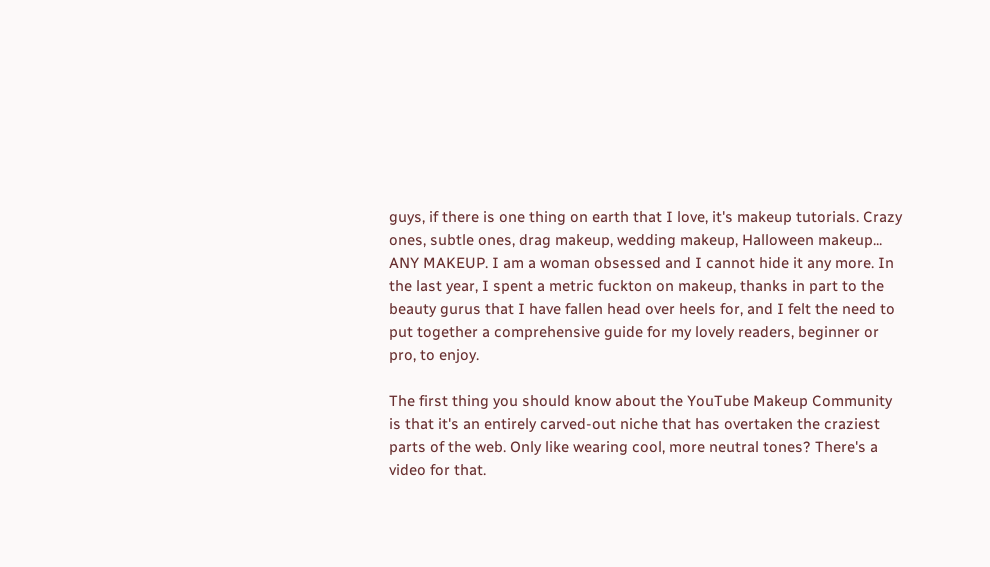guys, if there is one thing on earth that I love, it's makeup tutorials. Crazy ones, subtle ones, drag makeup, wedding makeup, Halloween makeup... ANY MAKEUP. I am a woman obsessed and I cannot hide it any more. In the last year, I spent a metric fuckton on makeup, thanks in part to the beauty gurus that I have fallen head over heels for, and I felt the need to put together a comprehensive guide for my lovely readers, beginner or pro, to enjoy.

The first thing you should know about the YouTube Makeup Community is that it's an entirely carved-out niche that has overtaken the craziest parts of the web. Only like wearing cool, more neutral tones? There's a video for that.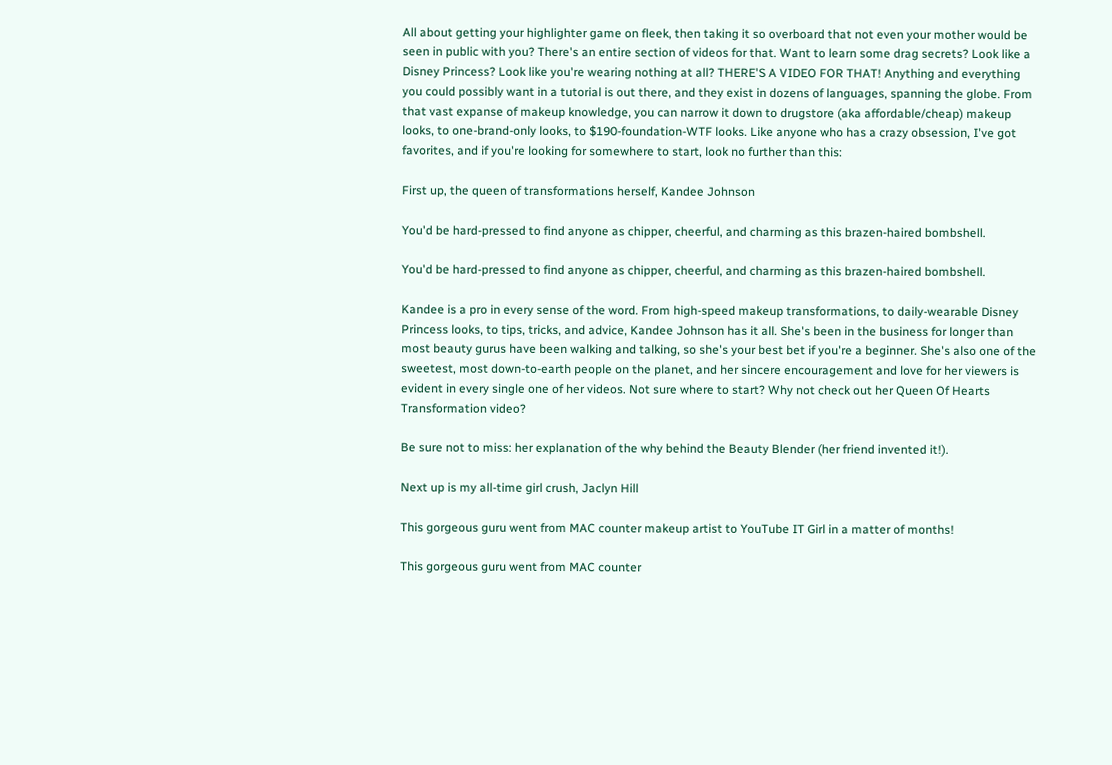All about getting your highlighter game on fleek, then taking it so overboard that not even your mother would be seen in public with you? There's an entire section of videos for that. Want to learn some drag secrets? Look like a Disney Princess? Look like you're wearing nothing at all? THERE'S A VIDEO FOR THAT! Anything and everything you could possibly want in a tutorial is out there, and they exist in dozens of languages, spanning the globe. From that vast expanse of makeup knowledge, you can narrow it down to drugstore (aka affordable/cheap) makeup looks, to one-brand-only looks, to $190-foundation-WTF looks. Like anyone who has a crazy obsession, I've got favorites, and if you're looking for somewhere to start, look no further than this:

First up, the queen of transformations herself, Kandee Johnson

You'd be hard-pressed to find anyone as chipper, cheerful, and charming as this brazen-haired bombshell.

You'd be hard-pressed to find anyone as chipper, cheerful, and charming as this brazen-haired bombshell.

Kandee is a pro in every sense of the word. From high-speed makeup transformations, to daily-wearable Disney Princess looks, to tips, tricks, and advice, Kandee Johnson has it all. She's been in the business for longer than most beauty gurus have been walking and talking, so she's your best bet if you're a beginner. She's also one of the sweetest, most down-to-earth people on the planet, and her sincere encouragement and love for her viewers is evident in every single one of her videos. Not sure where to start? Why not check out her Queen Of Hearts Transformation video?

Be sure not to miss: her explanation of the why behind the Beauty Blender (her friend invented it!).

Next up is my all-time girl crush, Jaclyn Hill

This gorgeous guru went from MAC counter makeup artist to YouTube IT Girl in a matter of months!

This gorgeous guru went from MAC counter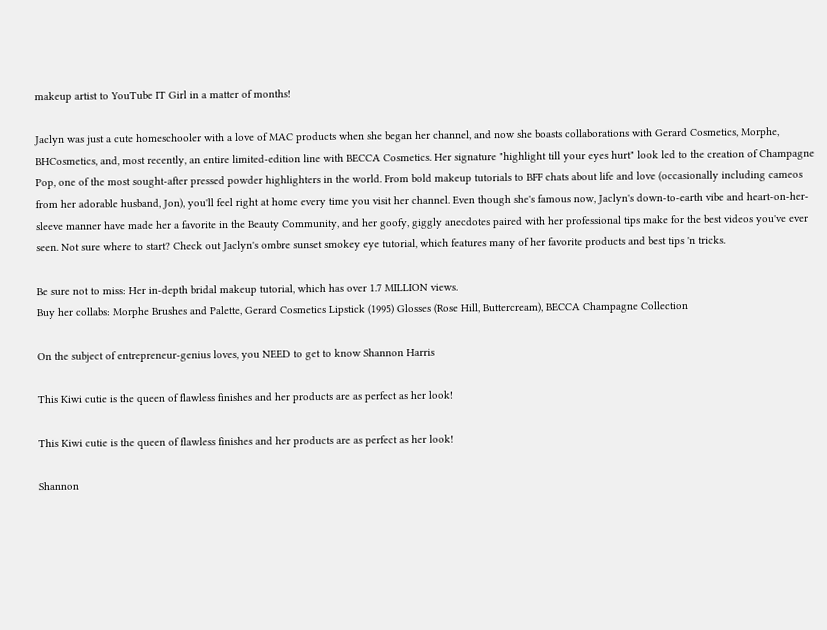makeup artist to YouTube IT Girl in a matter of months!

Jaclyn was just a cute homeschooler with a love of MAC products when she began her channel, and now she boasts collaborations with Gerard Cosmetics, Morphe, BHCosmetics, and, most recently, an entire limited-edition line with BECCA Cosmetics. Her signature "highlight till your eyes hurt" look led to the creation of Champagne Pop, one of the most sought-after pressed powder highlighters in the world. From bold makeup tutorials to BFF chats about life and love (occasionally including cameos from her adorable husband, Jon), you'll feel right at home every time you visit her channel. Even though she's famous now, Jaclyn's down-to-earth vibe and heart-on-her-sleeve manner have made her a favorite in the Beauty Community, and her goofy, giggly anecdotes paired with her professional tips make for the best videos you've ever seen. Not sure where to start? Check out Jaclyn's ombre sunset smokey eye tutorial, which features many of her favorite products and best tips 'n tricks.

Be sure not to miss: Her in-depth bridal makeup tutorial, which has over 1.7 MILLION views.
Buy her collabs: Morphe Brushes and Palette, Gerard Cosmetics Lipstick (1995) Glosses (Rose Hill, Buttercream), BECCA Champagne Collection

On the subject of entrepreneur-genius loves, you NEED to get to know Shannon Harris

This Kiwi cutie is the queen of flawless finishes and her products are as perfect as her look!

This Kiwi cutie is the queen of flawless finishes and her products are as perfect as her look!

Shannon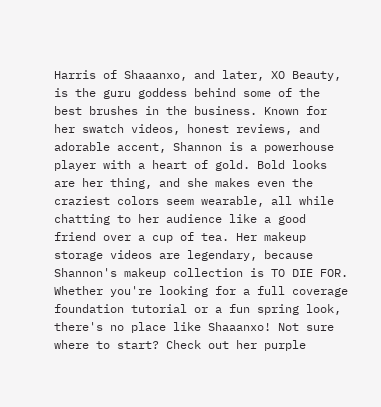Harris of Shaaanxo, and later, XO Beauty, is the guru goddess behind some of the best brushes in the business. Known for her swatch videos, honest reviews, and adorable accent, Shannon is a powerhouse player with a heart of gold. Bold looks are her thing, and she makes even the craziest colors seem wearable, all while chatting to her audience like a good friend over a cup of tea. Her makeup storage videos are legendary, because Shannon's makeup collection is TO DIE FOR. Whether you're looking for a full coverage foundation tutorial or a fun spring look, there's no place like Shaaanxo! Not sure where to start? Check out her purple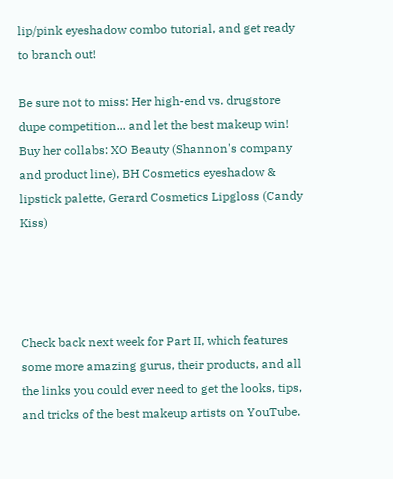lip/pink eyeshadow combo tutorial, and get ready to branch out!

Be sure not to miss: Her high-end vs. drugstore dupe competition... and let the best makeup win!
Buy her collabs: XO Beauty (Shannon's company and product line), BH Cosmetics eyeshadow & lipstick palette, Gerard Cosmetics Lipgloss (Candy Kiss)




Check back next week for Part II, which features some more amazing gurus, their products, and all the links you could ever need to get the looks, tips, and tricks of the best makeup artists on YouTube.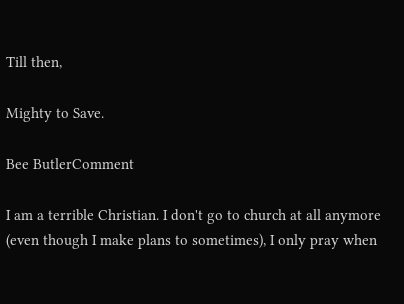Till then,

Mighty to Save.

Bee ButlerComment

I am a terrible Christian. I don't go to church at all anymore (even though I make plans to sometimes), I only pray when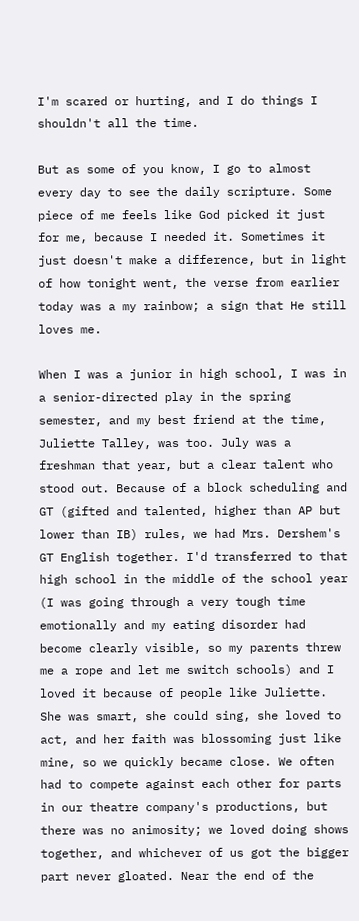I'm scared or hurting, and I do things I shouldn't all the time.

But as some of you know, I go to almost every day to see the daily scripture. Some piece of me feels like God picked it just for me, because I needed it. Sometimes it just doesn't make a difference, but in light of how tonight went, the verse from earlier today was a my rainbow; a sign that He still loves me.

When I was a junior in high school, I was in a senior-directed play in the spring semester, and my best friend at the time, Juliette Talley, was too. July was a freshman that year, but a clear talent who stood out. Because of a block scheduling and GT (gifted and talented, higher than AP but lower than IB) rules, we had Mrs. Dershem's GT English together. I'd transferred to that high school in the middle of the school year (I was going through a very tough time emotionally and my eating disorder had become clearly visible, so my parents threw me a rope and let me switch schools) and I loved it because of people like Juliette. She was smart, she could sing, she loved to act, and her faith was blossoming just like mine, so we quickly became close. We often had to compete against each other for parts in our theatre company's productions, but there was no animosity; we loved doing shows together, and whichever of us got the bigger part never gloated. Near the end of the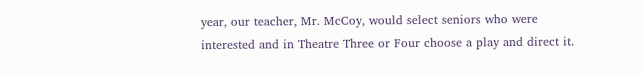year, our teacher, Mr. McCoy, would select seniors who were interested and in Theatre Three or Four choose a play and direct it.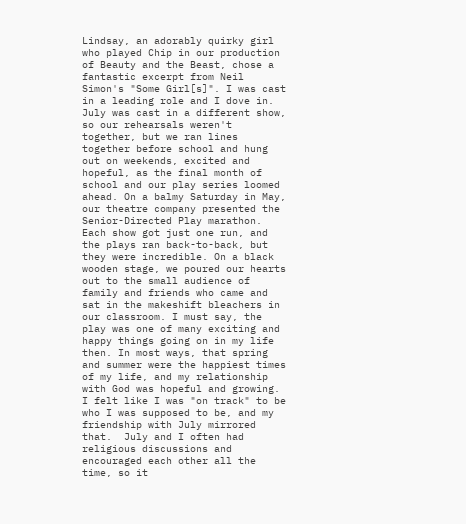Lindsay, an adorably quirky girl who played Chip in our production of Beauty and the Beast, chose a fantastic excerpt from Neil Simon's "Some Girl[s]". I was cast in a leading role and I dove in. July was cast in a different show, so our rehearsals weren't together, but we ran lines together before school and hung out on weekends, excited and hopeful, as the final month of school and our play series loomed ahead. On a balmy Saturday in May, our theatre company presented the Senior-Directed Play marathon. Each show got just one run, and the plays ran back-to-back, but they were incredible. On a black wooden stage, we poured our hearts out to the small audience of family and friends who came and sat in the makeshift bleachers in our classroom. I must say, the play was one of many exciting and happy things going on in my life then. In most ways, that spring and summer were the happiest times of my life, and my relationship with God was hopeful and growing. I felt like I was "on track" to be who I was supposed to be, and my friendship with July mirrored that.  July and I often had religious discussions and encouraged each other all the time, so it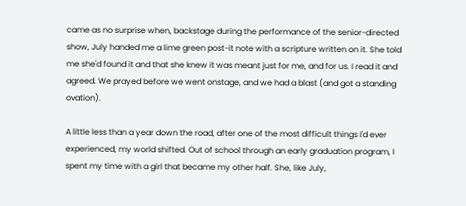came as no surprise when, backstage during the performance of the senior-directed show, July handed me a lime green post-it note with a scripture written on it. She told me she'd found it and that she knew it was meant just for me, and for us. I read it and agreed. We prayed before we went onstage, and we had a blast (and got a standing ovation).

A little less than a year down the road, after one of the most difficult things I'd ever experienced, my world shifted. Out of school through an early graduation program, I spent my time with a girl that became my other half. She, like July,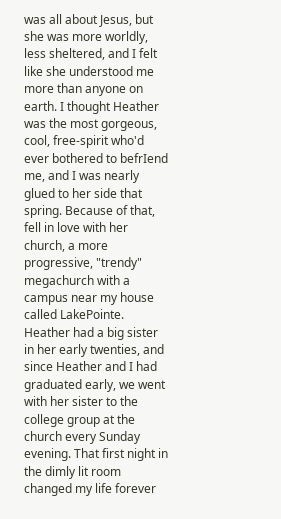was all about Jesus, but she was more worldly, less sheltered, and I felt like she understood me more than anyone on earth. I thought Heather was the most gorgeous, cool, free-spirit who'd ever bothered to befrIend me, and I was nearly glued to her side that spring. Because of that, fell in love with her church, a more progressive, "trendy" megachurch with a campus near my house called LakePointe. Heather had a big sister in her early twenties, and since Heather and I had graduated early, we went with her sister to the college group at the church every Sunday evening. That first night in the dimly lit room changed my life forever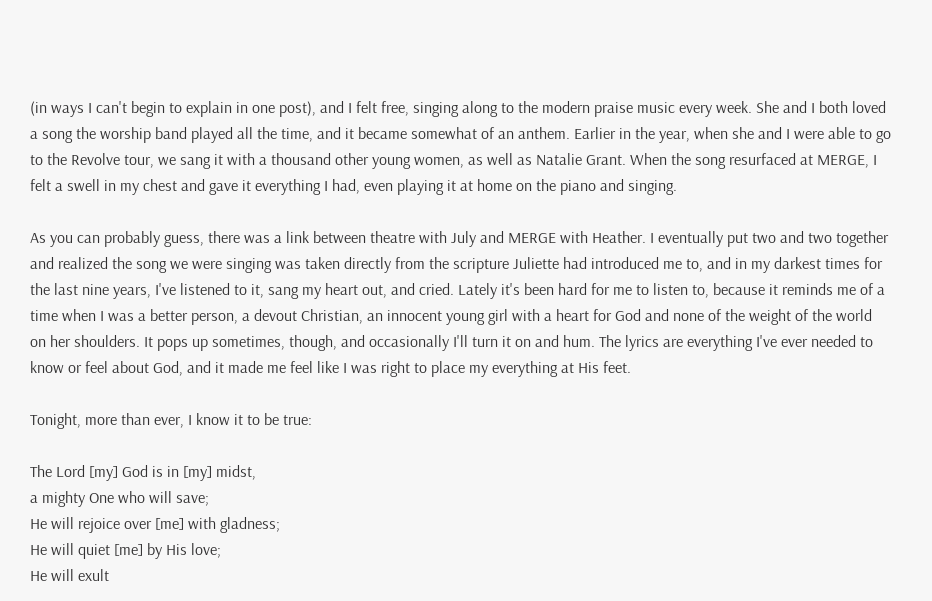(in ways I can't begin to explain in one post), and I felt free, singing along to the modern praise music every week. She and I both loved a song the worship band played all the time, and it became somewhat of an anthem. Earlier in the year, when she and I were able to go to the Revolve tour, we sang it with a thousand other young women, as well as Natalie Grant. When the song resurfaced at MERGE, I felt a swell in my chest and gave it everything I had, even playing it at home on the piano and singing.

As you can probably guess, there was a link between theatre with July and MERGE with Heather. I eventually put two and two together and realized the song we were singing was taken directly from the scripture Juliette had introduced me to, and in my darkest times for the last nine years, I've listened to it, sang my heart out, and cried. Lately it's been hard for me to listen to, because it reminds me of a time when I was a better person, a devout Christian, an innocent young girl with a heart for God and none of the weight of the world on her shoulders. It pops up sometimes, though, and occasionally I'll turn it on and hum. The lyrics are everything I've ever needed to know or feel about God, and it made me feel like I was right to place my everything at His feet.

Tonight, more than ever, I know it to be true:

The Lord [my] God is in [my] midst,
a mighty One who will save;
He will rejoice over [me] with gladness;
He will quiet [me] by His love;
He will exult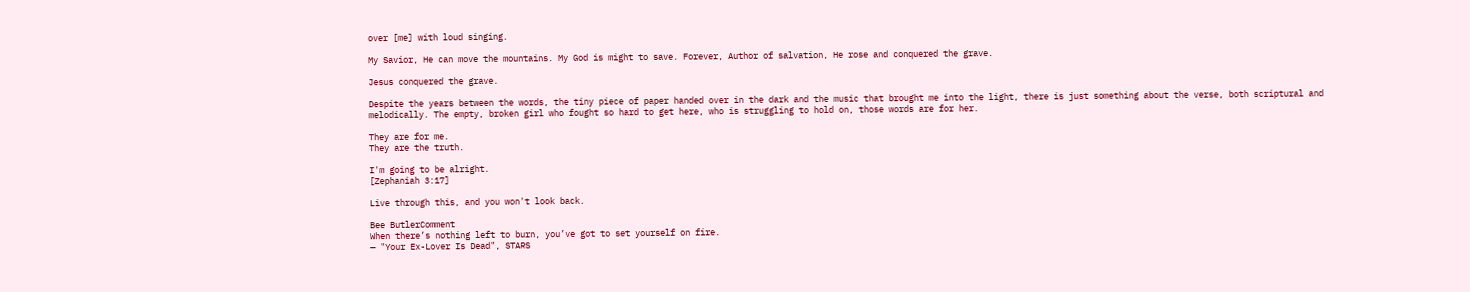over [me] with loud singing.

My Savior, He can move the mountains. My God is might to save. Forever, Author of salvation, He rose and conquered the grave.

Jesus conquered the grave.

Despite the years between the words, the tiny piece of paper handed over in the dark and the music that brought me into the light, there is just something about the verse, both scriptural and melodically. The empty, broken girl who fought so hard to get here, who is struggling to hold on, those words are for her.

They are for me.
They are the truth.

I'm going to be alright.
[Zephaniah 3:17]

Live through this, and you won't look back.

Bee ButlerComment
When there’s nothing left to burn, you’ve got to set yourself on fire.
— "Your Ex-Lover Is Dead", STARS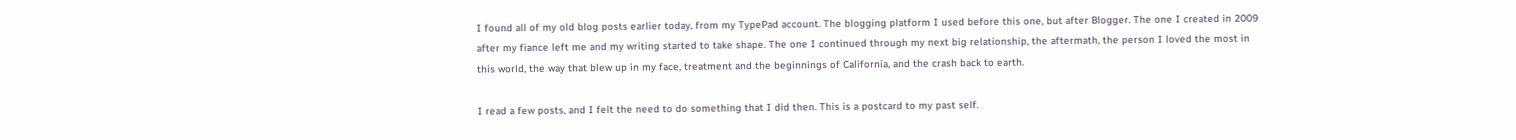I found all of my old blog posts earlier today, from my TypePad account. The blogging platform I used before this one, but after Blogger. The one I created in 2009 after my fiance left me and my writing started to take shape. The one I continued through my next big relationship, the aftermath, the person I loved the most in this world, the way that blew up in my face, treatment and the beginnings of California, and the crash back to earth.

I read a few posts, and I felt the need to do something that I did then. This is a postcard to my past self.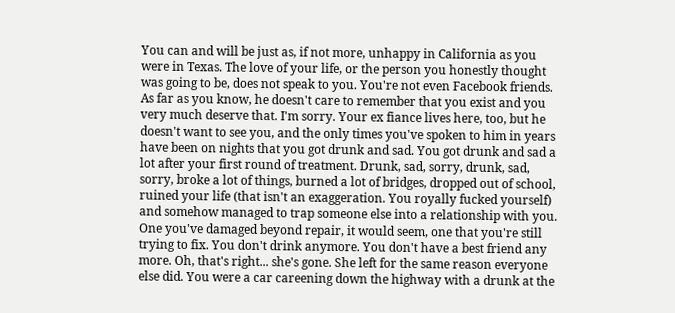You can and will be just as, if not more, unhappy in California as you were in Texas. The love of your life, or the person you honestly thought was going to be, does not speak to you. You're not even Facebook friends. As far as you know, he doesn't care to remember that you exist and you very much deserve that. I'm sorry. Your ex fiance lives here, too, but he doesn't want to see you, and the only times you've spoken to him in years have been on nights that you got drunk and sad. You got drunk and sad a lot after your first round of treatment. Drunk, sad, sorry, drunk, sad, sorry, broke a lot of things, burned a lot of bridges, dropped out of school, ruined your life (that isn't an exaggeration. You royally fucked yourself) and somehow managed to trap someone else into a relationship with you. One you've damaged beyond repair, it would seem, one that you're still trying to fix. You don't drink anymore. You don't have a best friend any more. Oh, that's right... she's gone. She left for the same reason everyone else did. You were a car careening down the highway with a drunk at the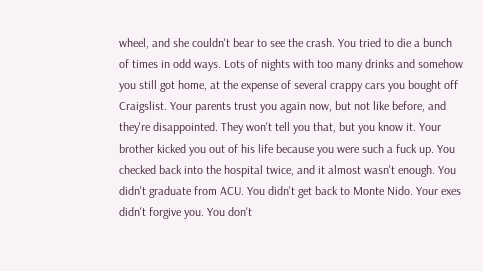wheel, and she couldn't bear to see the crash. You tried to die a bunch of times in odd ways. Lots of nights with too many drinks and somehow you still got home, at the expense of several crappy cars you bought off Craigslist. Your parents trust you again now, but not like before, and they're disappointed. They won't tell you that, but you know it. Your brother kicked you out of his life because you were such a fuck up. You checked back into the hospital twice, and it almost wasn't enough. You didn't graduate from ACU. You didn't get back to Monte Nido. Your exes didn't forgive you. You don't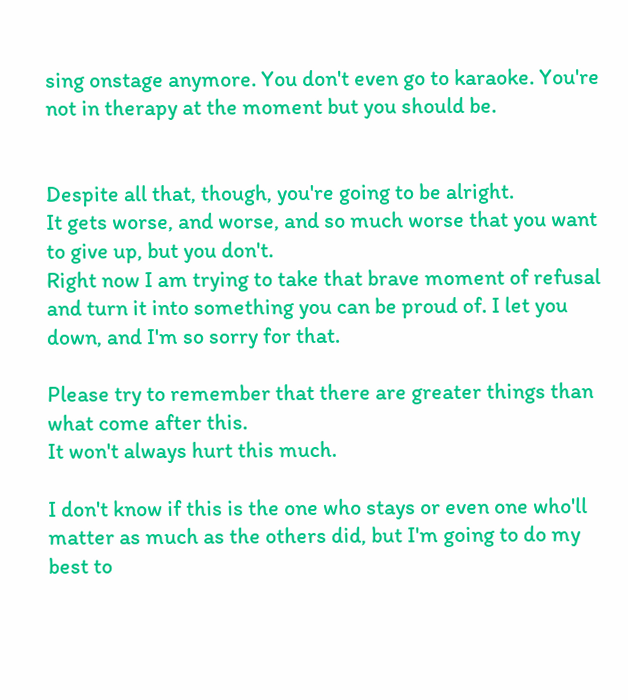sing onstage anymore. You don't even go to karaoke. You're not in therapy at the moment but you should be.


Despite all that, though, you're going to be alright.
It gets worse, and worse, and so much worse that you want to give up, but you don't.
Right now I am trying to take that brave moment of refusal and turn it into something you can be proud of. I let you down, and I'm so sorry for that.

Please try to remember that there are greater things than what come after this.
It won't always hurt this much.

I don't know if this is the one who stays or even one who'll matter as much as the others did, but I'm going to do my best to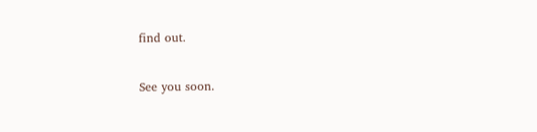find out.

See you soon.